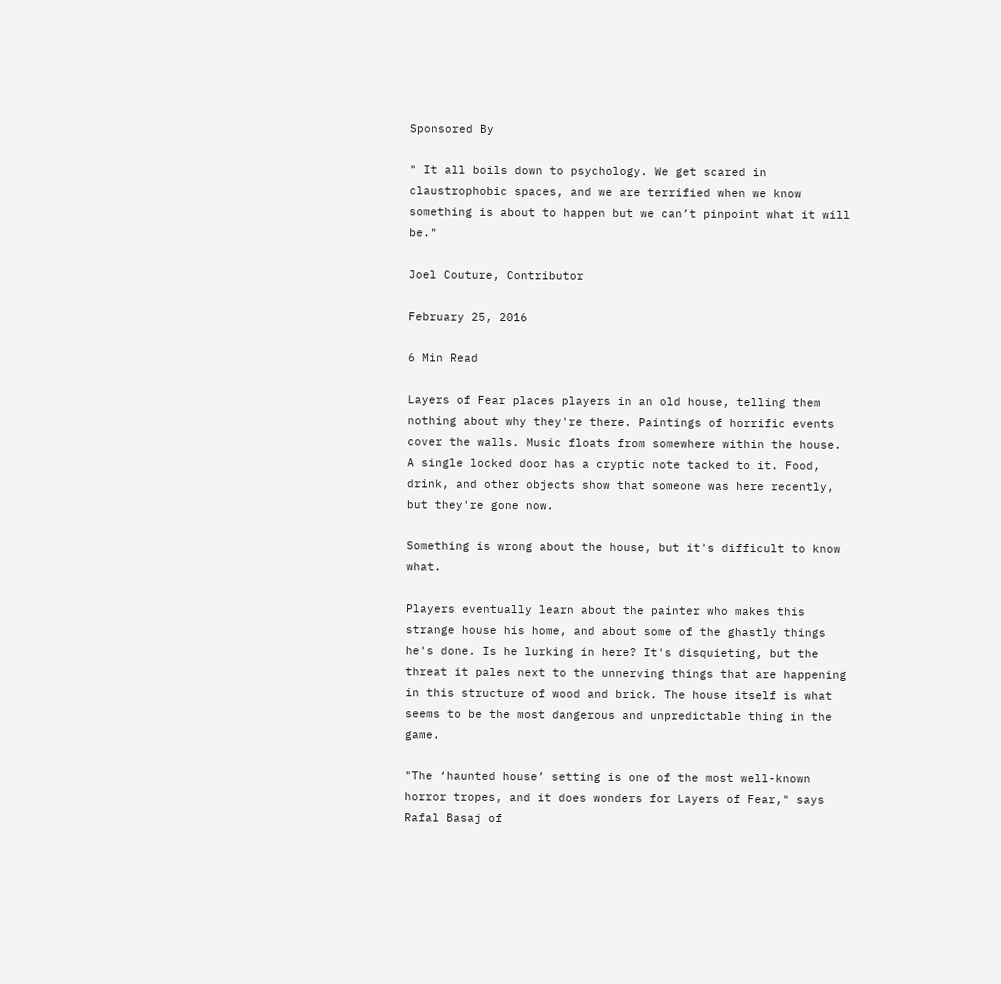Sponsored By

" It all boils down to psychology. We get scared in claustrophobic spaces, and we are terrified when we know something is about to happen but we can’t pinpoint what it will be."

Joel Couture, Contributor

February 25, 2016

6 Min Read

Layers of Fear places players in an old house, telling them nothing about why they're there. Paintings of horrific events cover the walls. Music floats from somewhere within the house. A single locked door has a cryptic note tacked to it. Food, drink, and other objects show that someone was here recently, but they're gone now.

Something is wrong about the house, but it's difficult to know what.

Players eventually learn about the painter who makes this strange house his home, and about some of the ghastly things he's done. Is he lurking in here? It's disquieting, but the threat it pales next to the unnerving things that are happening in this structure of wood and brick. The house itself is what seems to be the most dangerous and unpredictable thing in the game.

"The ‘haunted house’ setting is one of the most well-known horror tropes, and it does wonders for Layers of Fear," says Rafal Basaj of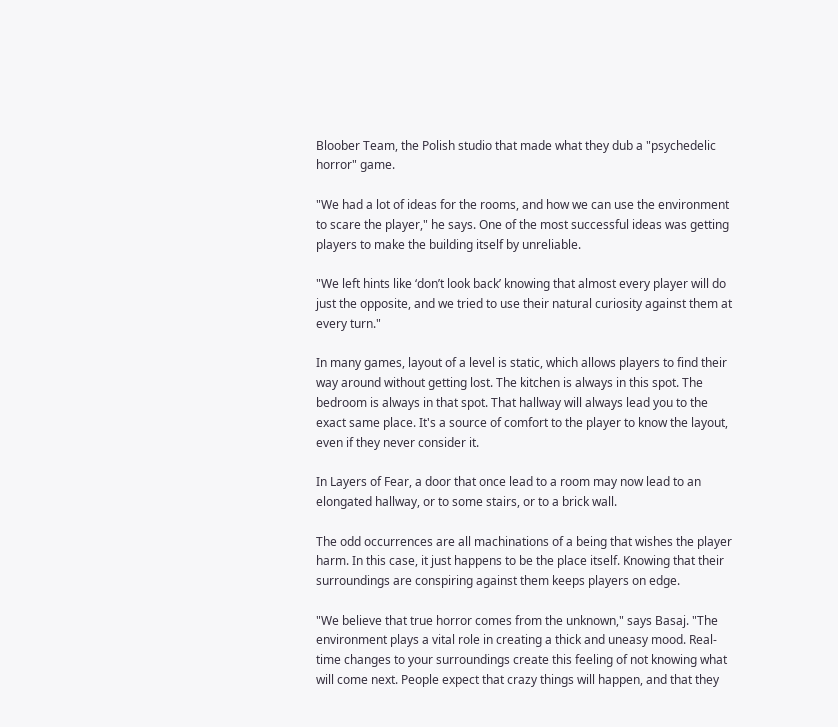Bloober Team, the Polish studio that made what they dub a "psychedelic horror" game.

"We had a lot of ideas for the rooms, and how we can use the environment to scare the player," he says. One of the most successful ideas was getting players to make the building itself by unreliable.

"We left hints like ‘don’t look back’ knowing that almost every player will do just the opposite, and we tried to use their natural curiosity against them at every turn."

In many games, layout of a level is static, which allows players to find their way around without getting lost. The kitchen is always in this spot. The bedroom is always in that spot. That hallway will always lead you to the exact same place. It's a source of comfort to the player to know the layout, even if they never consider it.

In Layers of Fear, a door that once lead to a room may now lead to an elongated hallway, or to some stairs, or to a brick wall.

The odd occurrences are all machinations of a being that wishes the player harm. In this case, it just happens to be the place itself. Knowing that their surroundings are conspiring against them keeps players on edge.

"We believe that true horror comes from the unknown," says Basaj. "The environment plays a vital role in creating a thick and uneasy mood. Real-time changes to your surroundings create this feeling of not knowing what will come next. People expect that crazy things will happen, and that they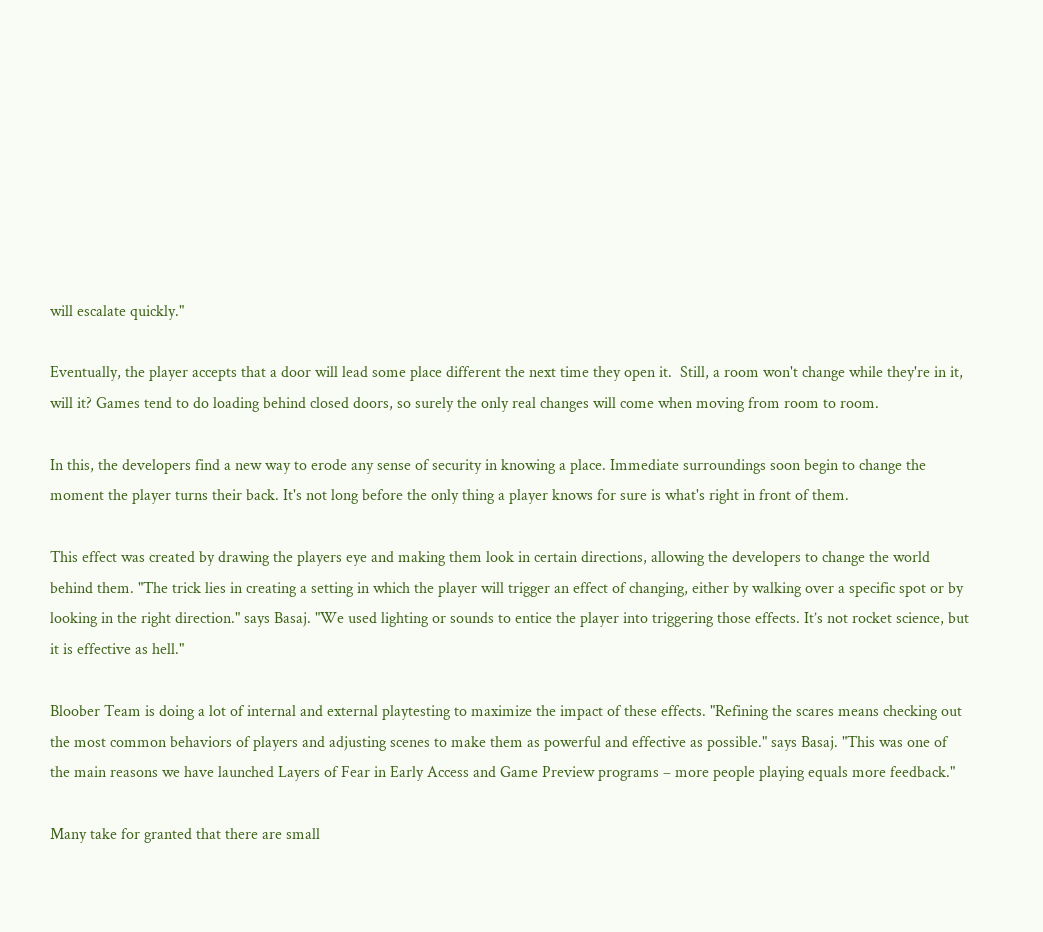will escalate quickly."

Eventually, the player accepts that a door will lead some place different the next time they open it.  Still, a room won't change while they're in it, will it? Games tend to do loading behind closed doors, so surely the only real changes will come when moving from room to room.

In this, the developers find a new way to erode any sense of security in knowing a place. Immediate surroundings soon begin to change the moment the player turns their back. It's not long before the only thing a player knows for sure is what's right in front of them.

This effect was created by drawing the players eye and making them look in certain directions, allowing the developers to change the world behind them. "The trick lies in creating a setting in which the player will trigger an effect of changing, either by walking over a specific spot or by looking in the right direction." says Basaj. "We used lighting or sounds to entice the player into triggering those effects. It’s not rocket science, but it is effective as hell."

Bloober Team is doing a lot of internal and external playtesting to maximize the impact of these effects. "Refining the scares means checking out the most common behaviors of players and adjusting scenes to make them as powerful and effective as possible." says Basaj. "This was one of the main reasons we have launched Layers of Fear in Early Access and Game Preview programs – more people playing equals more feedback."

Many take for granted that there are small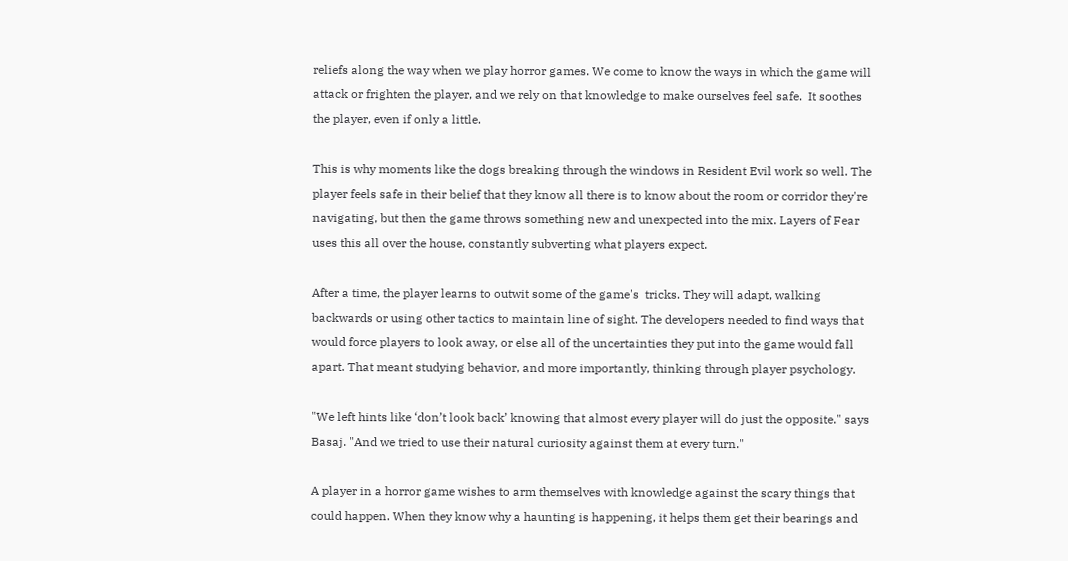reliefs along the way when we play horror games. We come to know the ways in which the game will attack or frighten the player, and we rely on that knowledge to make ourselves feel safe.  It soothes the player, even if only a little.

This is why moments like the dogs breaking through the windows in Resident Evil work so well. The player feels safe in their belief that they know all there is to know about the room or corridor they're navigating, but then the game throws something new and unexpected into the mix. Layers of Fear uses this all over the house, constantly subverting what players expect.

After a time, the player learns to outwit some of the game's  tricks. They will adapt, walking backwards or using other tactics to maintain line of sight. The developers needed to find ways that would force players to look away, or else all of the uncertainties they put into the game would fall apart. That meant studying behavior, and more importantly, thinking through player psychology.

"We left hints like ‘don’t look back’ knowing that almost every player will do just the opposite." says Basaj. "And we tried to use their natural curiosity against them at every turn."

A player in a horror game wishes to arm themselves with knowledge against the scary things that could happen. When they know why a haunting is happening, it helps them get their bearings and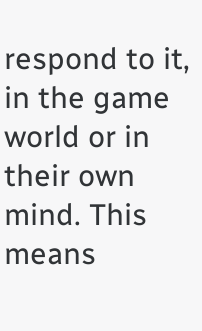respond to it, in the game world or in their own mind. This means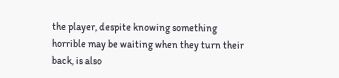the player, despite knowing something horrible may be waiting when they turn their back, is also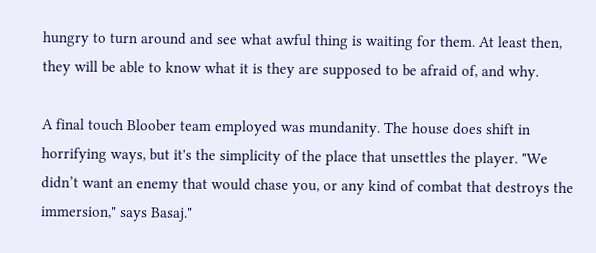hungry to turn around and see what awful thing is waiting for them. At least then, they will be able to know what it is they are supposed to be afraid of, and why.

A final touch Bloober team employed was mundanity. The house does shift in horrifying ways, but it's the simplicity of the place that unsettles the player. "We didn’t want an enemy that would chase you, or any kind of combat that destroys the immersion," says Basaj."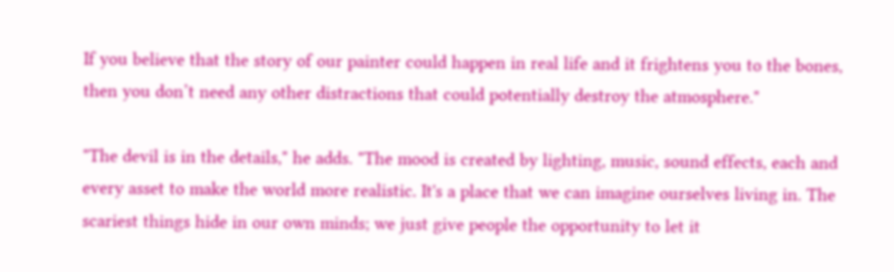If you believe that the story of our painter could happen in real life and it frightens you to the bones, then you don’t need any other distractions that could potentially destroy the atmosphere."

"The devil is in the details," he adds. "The mood is created by lighting, music, sound effects, each and every asset to make the world more realistic. It's a place that we can imagine ourselves living in. The scariest things hide in our own minds; we just give people the opportunity to let it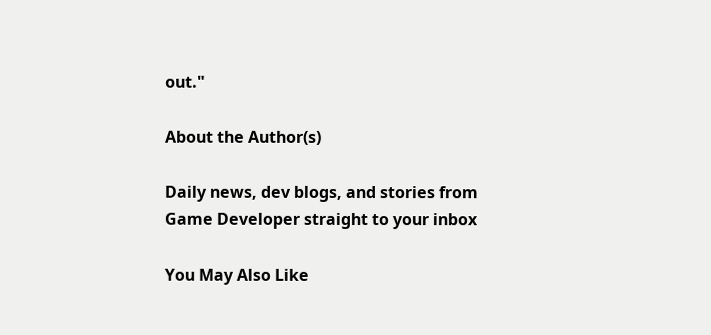out."

About the Author(s)

Daily news, dev blogs, and stories from Game Developer straight to your inbox

You May Also Like